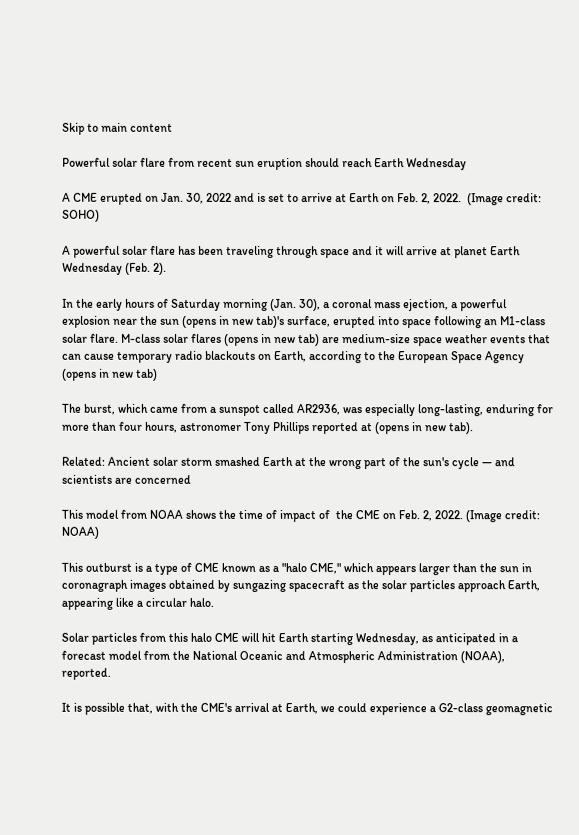Skip to main content

Powerful solar flare from recent sun eruption should reach Earth Wednesday

A CME erupted on Jan. 30, 2022 and is set to arrive at Earth on Feb. 2, 2022.  (Image credit: SOHO)

A powerful solar flare has been traveling through space and it will arrive at planet Earth Wednesday (Feb. 2).

In the early hours of Saturday morning (Jan. 30), a coronal mass ejection, a powerful explosion near the sun (opens in new tab)'s surface, erupted into space following an M1-class solar flare. M-class solar flares (opens in new tab) are medium-size space weather events that can cause temporary radio blackouts on Earth, according to the European Space Agency (opens in new tab)

The burst, which came from a sunspot called AR2936, was especially long-lasting, enduring for more than four hours, astronomer Tony Phillips reported at (opens in new tab).

Related: Ancient solar storm smashed Earth at the wrong part of the sun's cycle — and scientists are concerned

This model from NOAA shows the time of impact of  the CME on Feb. 2, 2022. (Image credit: NOAA)

This outburst is a type of CME known as a "halo CME," which appears larger than the sun in coronagraph images obtained by sungazing spacecraft as the solar particles approach Earth, appearing like a circular halo.

Solar particles from this halo CME will hit Earth starting Wednesday, as anticipated in a forecast model from the National Oceanic and Atmospheric Administration (NOAA), reported.

It is possible that, with the CME's arrival at Earth, we could experience a G2-class geomagnetic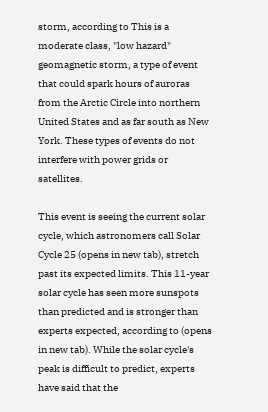storm, according to This is a moderate class, "low hazard" geomagnetic storm, a type of event that could spark hours of auroras from the Arctic Circle into northern United States and as far south as New York. These types of events do not interfere with power grids or satellites.

This event is seeing the current solar cycle, which astronomers call Solar Cycle 25 (opens in new tab), stretch past its expected limits. This 11-year solar cycle has seen more sunspots than predicted and is stronger than experts expected, according to (opens in new tab). While the solar cycle's peak is difficult to predict, experts have said that the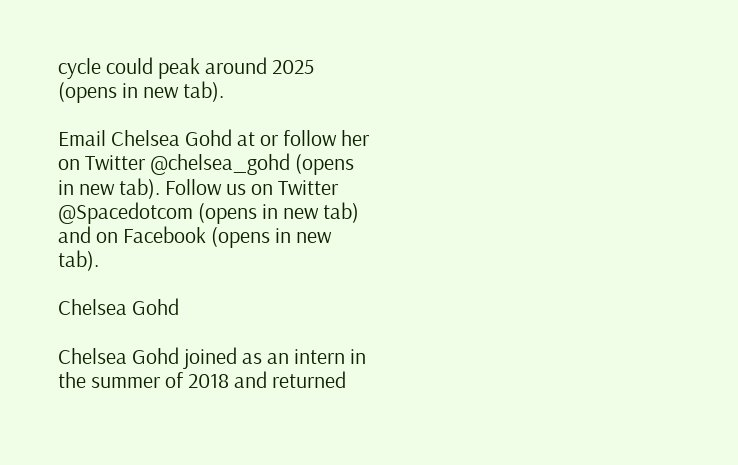cycle could peak around 2025 (opens in new tab).

Email Chelsea Gohd at or follow her on Twitter @chelsea_gohd (opens in new tab). Follow us on Twitter @Spacedotcom (opens in new tab) and on Facebook (opens in new tab).

Chelsea Gohd

Chelsea Gohd joined as an intern in the summer of 2018 and returned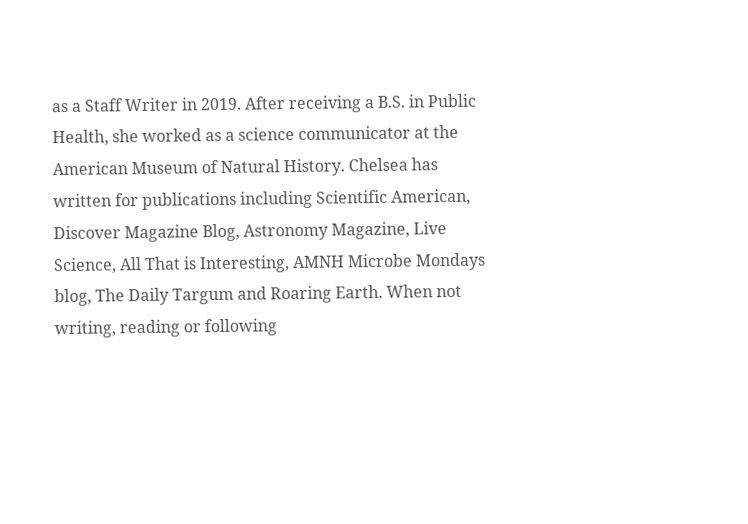as a Staff Writer in 2019. After receiving a B.S. in Public Health, she worked as a science communicator at the American Museum of Natural History. Chelsea has written for publications including Scientific American, Discover Magazine Blog, Astronomy Magazine, Live Science, All That is Interesting, AMNH Microbe Mondays blog, The Daily Targum and Roaring Earth. When not writing, reading or following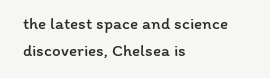the latest space and science discoveries, Chelsea is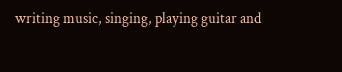writing music, singing, playing guitar and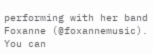performing with her band Foxanne (@foxannemusic). You can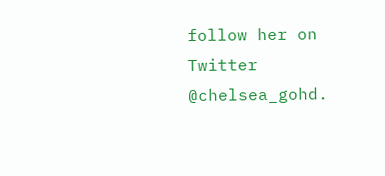follow her on Twitter @chelsea_gohd.